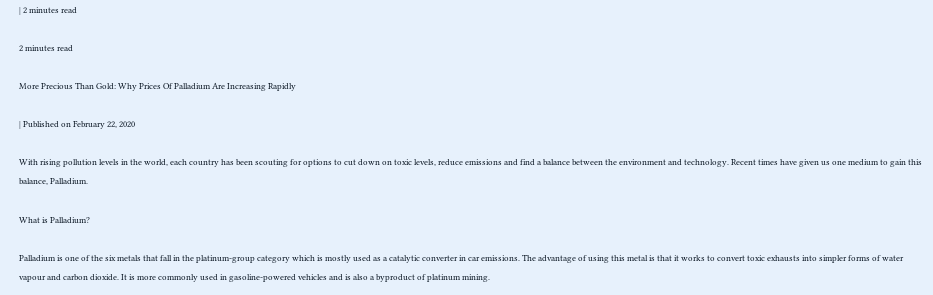| 2 minutes read

2 minutes read

More Precious Than Gold: Why Prices Of Palladium Are Increasing Rapidly

| Published on February 22, 2020

With rising pollution levels in the world, each country has been scouting for options to cut down on toxic levels, reduce emissions and find a balance between the environment and technology. Recent times have given us one medium to gain this balance, Palladium.

What is Palladium?

Palladium is one of the six metals that fall in the platinum-group category which is mostly used as a catalytic converter in car emissions. The advantage of using this metal is that it works to convert toxic exhausts into simpler forms of water vapour and carbon dioxide. It is more commonly used in gasoline-powered vehicles and is also a byproduct of platinum mining.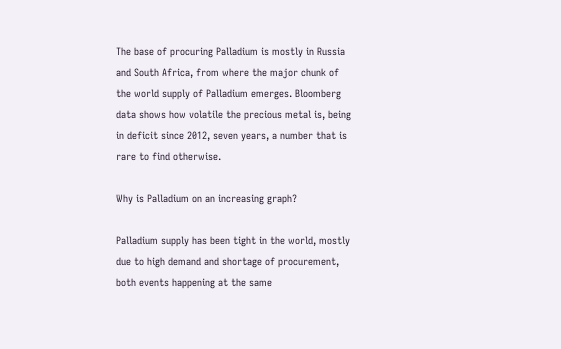The base of procuring Palladium is mostly in Russia and South Africa, from where the major chunk of the world supply of Palladium emerges. Bloomberg data shows how volatile the precious metal is, being in deficit since 2012, seven years, a number that is rare to find otherwise.

Why is Palladium on an increasing graph?

Palladium supply has been tight in the world, mostly due to high demand and shortage of procurement, both events happening at the same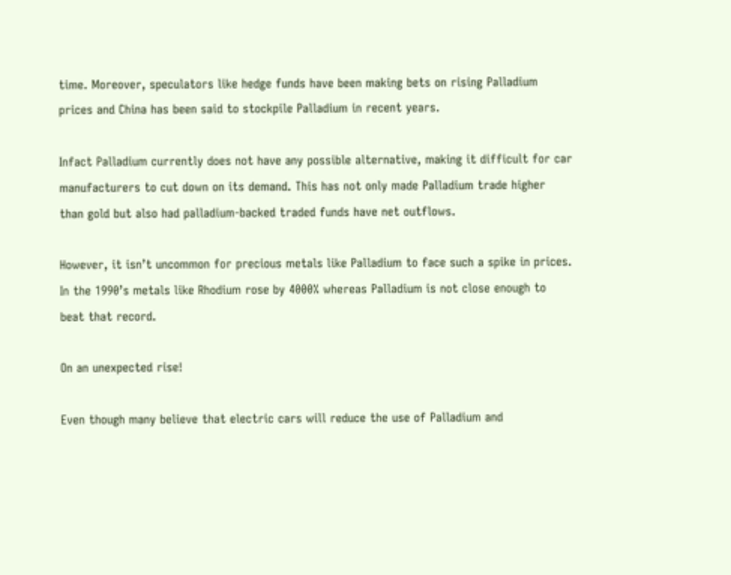time. Moreover, speculators like hedge funds have been making bets on rising Palladium prices and China has been said to stockpile Palladium in recent years.

Infact Palladium currently does not have any possible alternative, making it difficult for car manufacturers to cut down on its demand. This has not only made Palladium trade higher than gold but also had palladium-backed traded funds have net outflows.

However, it isn’t uncommon for precious metals like Palladium to face such a spike in prices. In the 1990’s metals like Rhodium rose by 4000% whereas Palladium is not close enough to beat that record.

On an unexpected rise!

Even though many believe that electric cars will reduce the use of Palladium and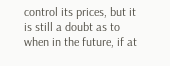control its prices, but it is still a doubt as to when in the future, if at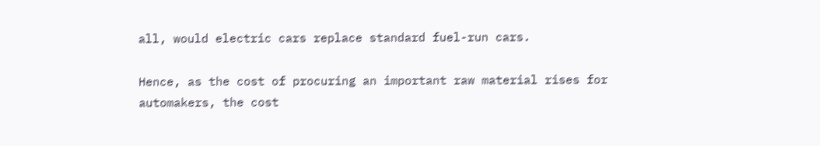all, would electric cars replace standard fuel-run cars.

Hence, as the cost of procuring an important raw material rises for automakers, the cost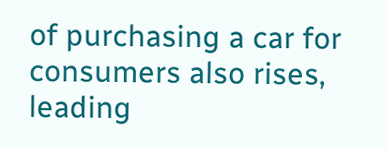of purchasing a car for consumers also rises, leading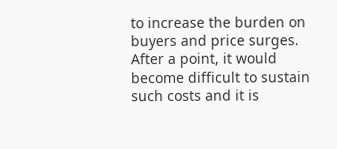to increase the burden on buyers and price surges. After a point, it would become difficult to sustain such costs and it is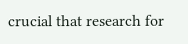crucial that research for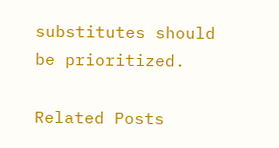substitutes should be prioritized.

Related Posts